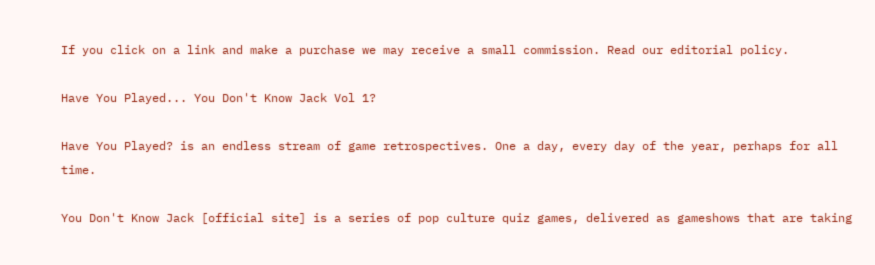If you click on a link and make a purchase we may receive a small commission. Read our editorial policy.

Have You Played... You Don't Know Jack Vol 1?

Have You Played? is an endless stream of game retrospectives. One a day, every day of the year, perhaps for all time.

You Don't Know Jack [official site] is a series of pop culture quiz games, delivered as gameshows that are taking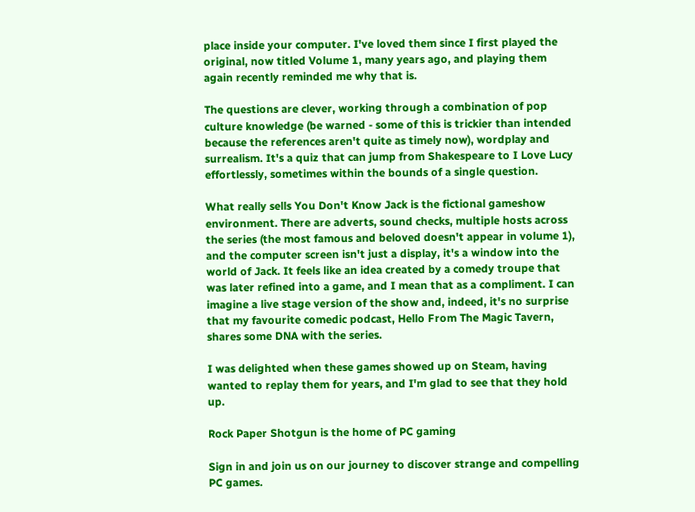place inside your computer. I've loved them since I first played the original, now titled Volume 1, many years ago, and playing them again recently reminded me why that is.

The questions are clever, working through a combination of pop culture knowledge (be warned - some of this is trickier than intended because the references aren't quite as timely now), wordplay and surrealism. It's a quiz that can jump from Shakespeare to I Love Lucy effortlessly, sometimes within the bounds of a single question.

What really sells You Don't Know Jack is the fictional gameshow environment. There are adverts, sound checks, multiple hosts across the series (the most famous and beloved doesn't appear in volume 1), and the computer screen isn't just a display, it's a window into the world of Jack. It feels like an idea created by a comedy troupe that was later refined into a game, and I mean that as a compliment. I can imagine a live stage version of the show and, indeed, it's no surprise that my favourite comedic podcast, Hello From The Magic Tavern, shares some DNA with the series.

I was delighted when these games showed up on Steam, having wanted to replay them for years, and I'm glad to see that they hold up.

Rock Paper Shotgun is the home of PC gaming

Sign in and join us on our journey to discover strange and compelling PC games.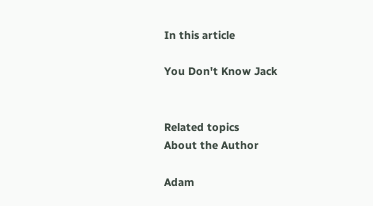In this article

You Don't Know Jack


Related topics
About the Author

Adam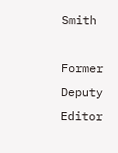Smith

Former Deputy Editor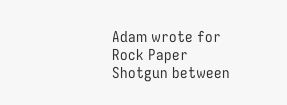Adam wrote for Rock Paper Shotgun between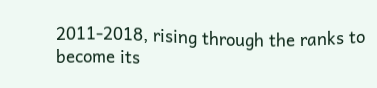2011-2018, rising through the ranks to become its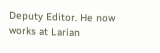Deputy Editor. He now works at Larian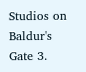Studios on Baldur's Gate 3.